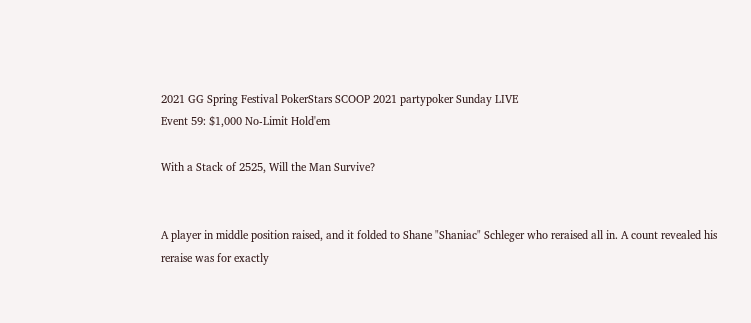2021 GG Spring Festival PokerStars SCOOP 2021 partypoker Sunday LIVE
Event 59: $1,000 No-Limit Hold'em

With a Stack of 2525, Will the Man Survive?


A player in middle position raised, and it folded to Shane "Shaniac" Schleger who reraised all in. A count revealed his reraise was for exactly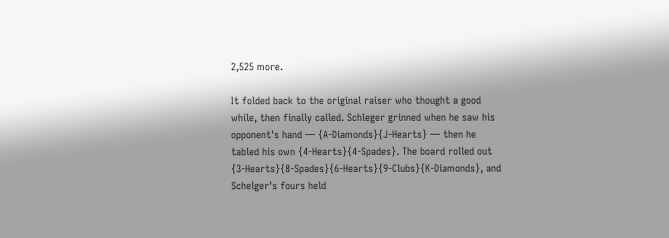2,525 more.

It folded back to the original raiser who thought a good while, then finally called. Schleger grinned when he saw his opponent's hand — {A-Diamonds}{J-Hearts} — then he tabled his own {4-Hearts}{4-Spades}. The board rolled out {3-Hearts}{8-Spades}{6-Hearts}{9-Clubs}{K-Diamonds}, and Schelger's fours held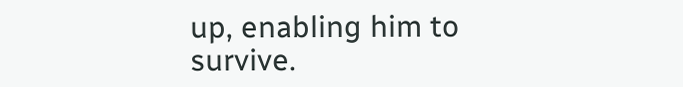up, enabling him to survive.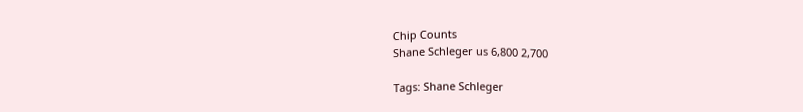Chip Counts
Shane Schleger us 6,800 2,700

Tags: Shane Schleger